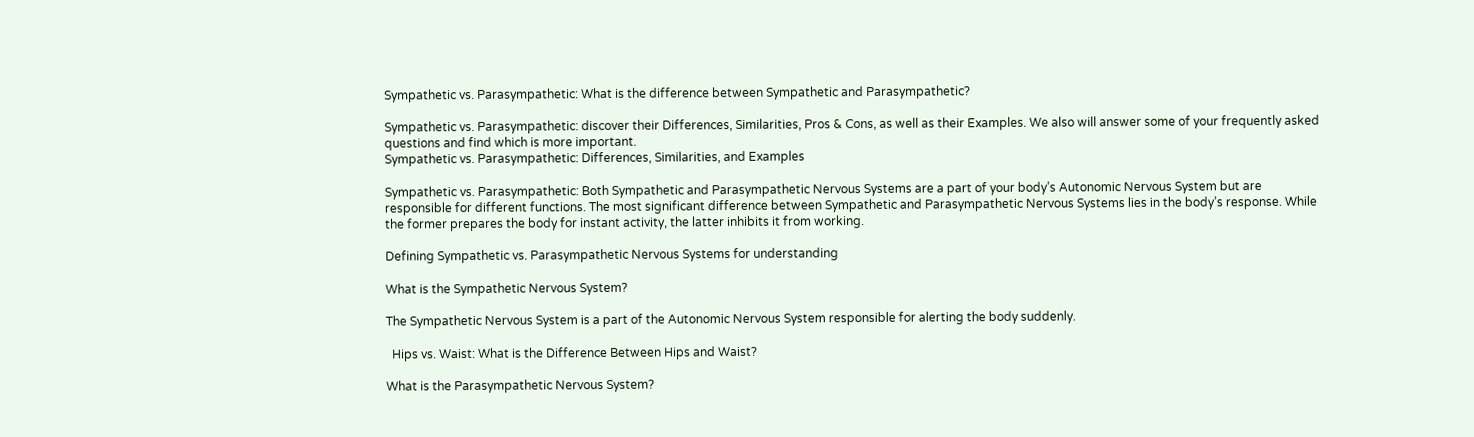Sympathetic vs. Parasympathetic: What is the difference between Sympathetic and Parasympathetic?

Sympathetic vs. Parasympathetic: discover their Differences, Similarities, Pros & Cons, as well as their Examples. We also will answer some of your frequently asked questions and find which is more important.
Sympathetic vs. Parasympathetic: Differences, Similarities, and Examples

Sympathetic vs. Parasympathetic: Both Sympathetic and Parasympathetic Nervous Systems are a part of your body’s Autonomic Nervous System but are responsible for different functions. The most significant difference between Sympathetic and Parasympathetic Nervous Systems lies in the body’s response. While the former prepares the body for instant activity, the latter inhibits it from working.

Defining Sympathetic vs. Parasympathetic Nervous Systems for understanding

What is the Sympathetic Nervous System?

The Sympathetic Nervous System is a part of the Autonomic Nervous System responsible for alerting the body suddenly.

  Hips vs. Waist: What is the Difference Between Hips and Waist?

What is the Parasympathetic Nervous System?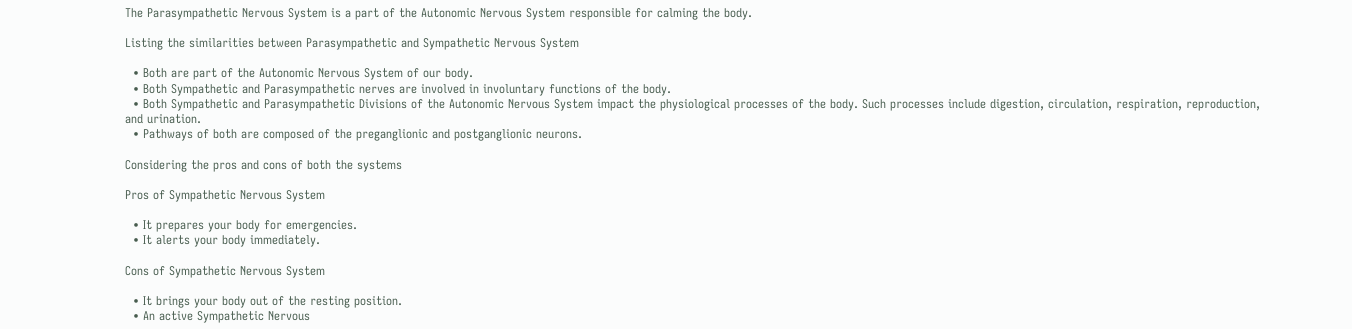The Parasympathetic Nervous System is a part of the Autonomic Nervous System responsible for calming the body.

Listing the similarities between Parasympathetic and Sympathetic Nervous System

  • Both are part of the Autonomic Nervous System of our body.
  • Both Sympathetic and Parasympathetic nerves are involved in involuntary functions of the body.
  • Both Sympathetic and Parasympathetic Divisions of the Autonomic Nervous System impact the physiological processes of the body. Such processes include digestion, circulation, respiration, reproduction, and urination.
  • Pathways of both are composed of the preganglionic and postganglionic neurons.

Considering the pros and cons of both the systems

Pros of Sympathetic Nervous System

  • It prepares your body for emergencies.
  • It alerts your body immediately.

Cons of Sympathetic Nervous System

  • It brings your body out of the resting position.
  • An active Sympathetic Nervous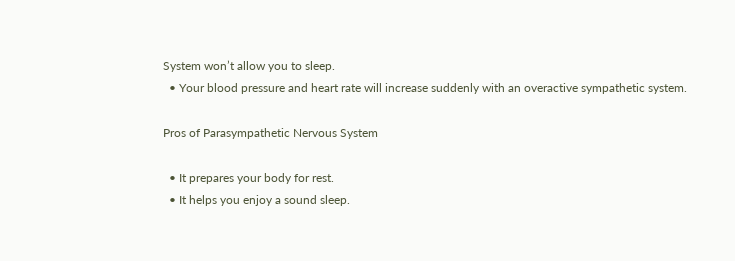System won’t allow you to sleep.
  • Your blood pressure and heart rate will increase suddenly with an overactive sympathetic system.

Pros of Parasympathetic Nervous System

  • It prepares your body for rest.
  • It helps you enjoy a sound sleep.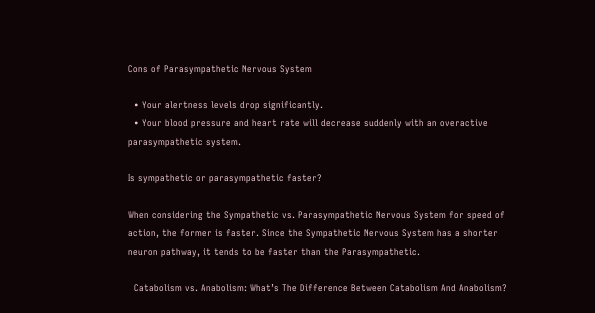Cons of Parasympathetic Nervous System

  • Your alertness levels drop significantly.
  • Your blood pressure and heart rate will decrease suddenly with an overactive parasympathetic system.

Is sympathetic or parasympathetic faster?

When considering the Sympathetic vs. Parasympathetic Nervous System for speed of action, the former is faster. Since the Sympathetic Nervous System has a shorter neuron pathway, it tends to be faster than the Parasympathetic.

  Catabolism vs. Anabolism: What’s The Difference Between Catabolism And Anabolism?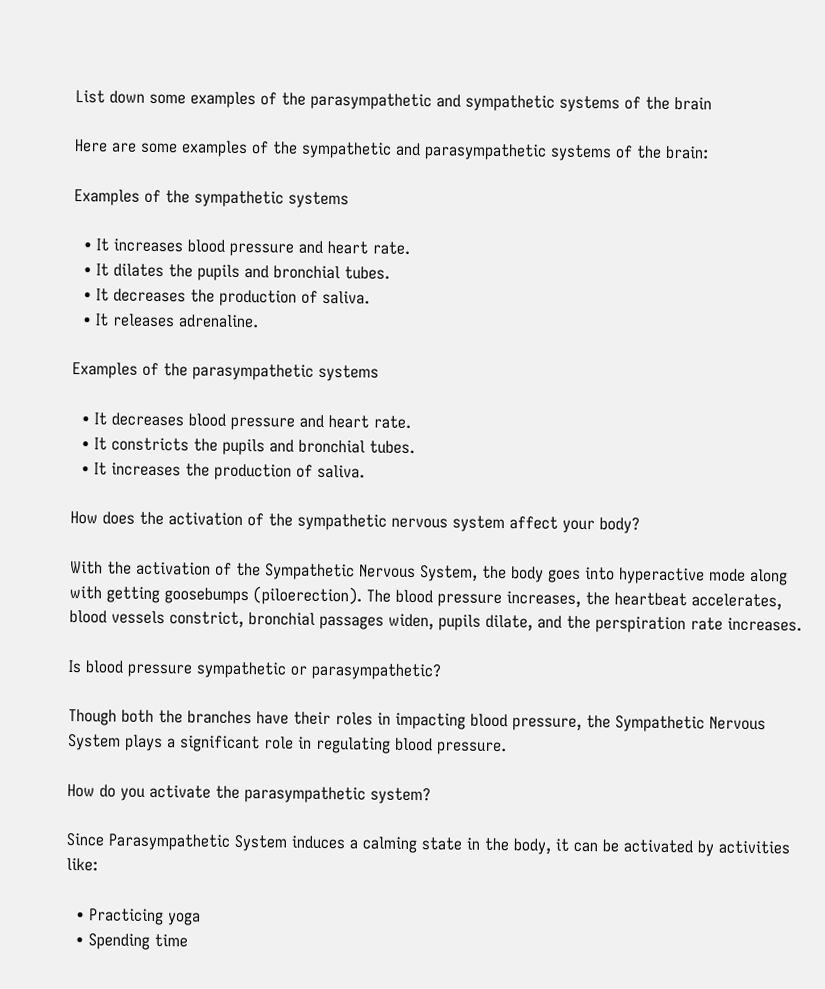List down some examples of the parasympathetic and sympathetic systems of the brain

Here are some examples of the sympathetic and parasympathetic systems of the brain:

Examples of the sympathetic systems

  • It increases blood pressure and heart rate.
  • It dilates the pupils and bronchial tubes.
  • It decreases the production of saliva.
  • It releases adrenaline.

Examples of the parasympathetic systems

  • It decreases blood pressure and heart rate.
  • It constricts the pupils and bronchial tubes.
  • It increases the production of saliva.

How does the activation of the sympathetic nervous system affect your body?

With the activation of the Sympathetic Nervous System, the body goes into hyperactive mode along with getting goosebumps (piloerection). The blood pressure increases, the heartbeat accelerates, blood vessels constrict, bronchial passages widen, pupils dilate, and the perspiration rate increases.

Is blood pressure sympathetic or parasympathetic?

Though both the branches have their roles in impacting blood pressure, the Sympathetic Nervous System plays a significant role in regulating blood pressure.

How do you activate the parasympathetic system?

Since Parasympathetic System induces a calming state in the body, it can be activated by activities like:

  • Practicing yoga
  • Spending time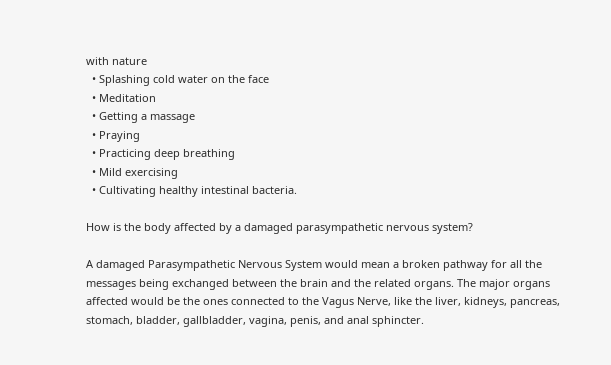with nature
  • Splashing cold water on the face
  • Meditation
  • Getting a massage
  • Praying
  • Practicing deep breathing
  • Mild exercising
  • Cultivating healthy intestinal bacteria.

How is the body affected by a damaged parasympathetic nervous system?

A damaged Parasympathetic Nervous System would mean a broken pathway for all the messages being exchanged between the brain and the related organs. The major organs affected would be the ones connected to the Vagus Nerve, like the liver, kidneys, pancreas, stomach, bladder, gallbladder, vagina, penis, and anal sphincter.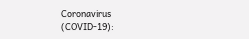Coronavirus (COVID-19):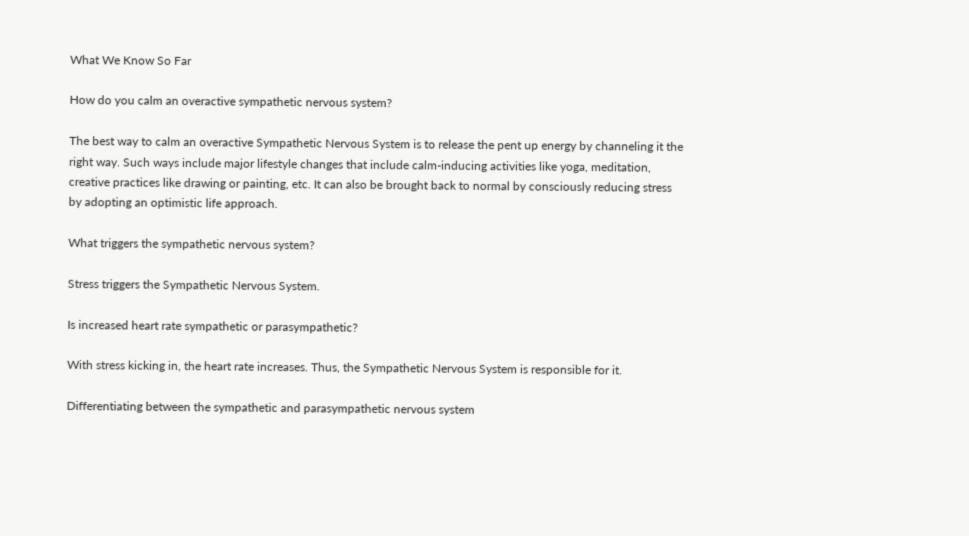What We Know So Far

How do you calm an overactive sympathetic nervous system?

The best way to calm an overactive Sympathetic Nervous System is to release the pent up energy by channeling it the right way. Such ways include major lifestyle changes that include calm-inducing activities like yoga, meditation, creative practices like drawing or painting, etc. It can also be brought back to normal by consciously reducing stress by adopting an optimistic life approach.

What triggers the sympathetic nervous system?

Stress triggers the Sympathetic Nervous System.

Is increased heart rate sympathetic or parasympathetic?

With stress kicking in, the heart rate increases. Thus, the Sympathetic Nervous System is responsible for it.

Differentiating between the sympathetic and parasympathetic nervous system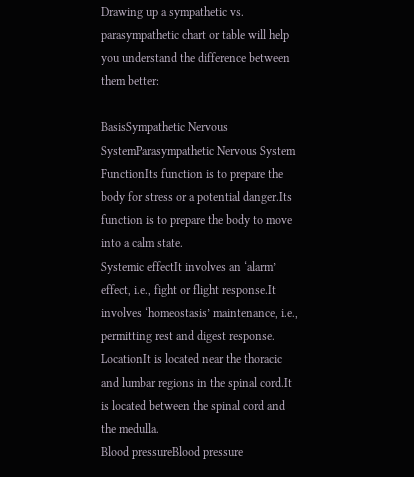Drawing up a sympathetic vs. parasympathetic chart or table will help you understand the difference between them better:

BasisSympathetic Nervous SystemParasympathetic Nervous System
FunctionIts function is to prepare the body for stress or a potential danger.Its function is to prepare the body to move into a calm state.
Systemic effectIt involves an ‘alarm’ effect, i.e., fight or flight response.It involves ‘homeostasis’ maintenance, i.e., permitting rest and digest response.
LocationIt is located near the thoracic and lumbar regions in the spinal cord.It is located between the spinal cord and the medulla.
Blood pressureBlood pressure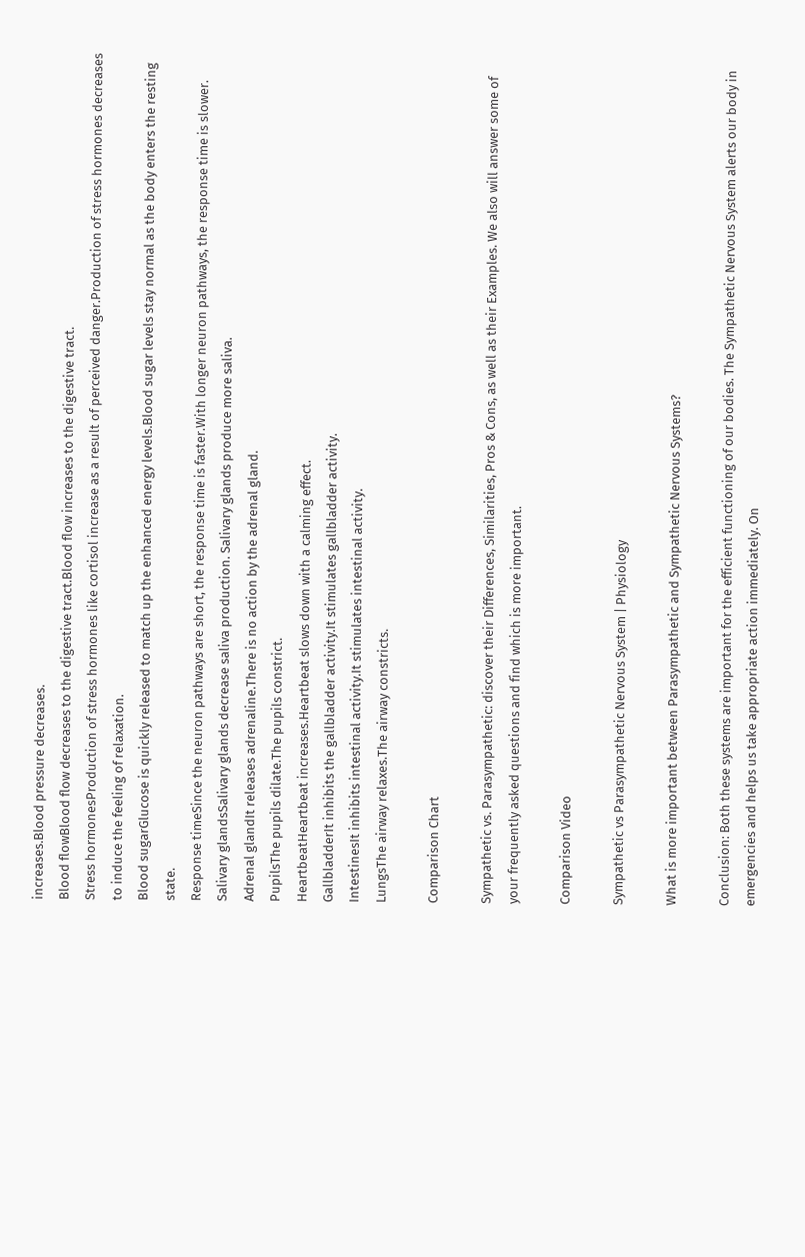increases.Blood pressure decreases.
Blood flowBlood flow decreases to the digestive tract.Blood flow increases to the digestive tract.
Stress hormonesProduction of stress hormones like cortisol increase as a result of perceived danger.Production of stress hormones decreases to induce the feeling of relaxation.
Blood sugarGlucose is quickly released to match up the enhanced energy levels.Blood sugar levels stay normal as the body enters the resting state.
Response timeSince the neuron pathways are short, the response time is faster.With longer neuron pathways, the response time is slower.
Salivary glandsSalivary glands decrease saliva production. Salivary glands produce more saliva.
Adrenal glandIt releases adrenaline.There is no action by the adrenal gland.
PupilsThe pupils dilate.The pupils constrict.
HeartbeatHeartbeat increases.Heartbeat slows down with a calming effect.
GallbladderIt inhibits the gallbladder activity.It stimulates gallbladder activity.
IntestinesIt inhibits intestinal activity.It stimulates intestinal activity.
LungsThe airway relaxes.The airway constricts.

Comparison Chart

Sympathetic vs. Parasympathetic: discover their Differences, Similarities, Pros & Cons, as well as their Examples. We also will answer some of your frequently asked questions and find which is more important.

Comparison Video

Sympathetic vs Parasympathetic Nervous System | Physiology

What is more important between Parasympathetic and Sympathetic Nervous Systems?

Conclusion: Both these systems are important for the efficient functioning of our bodies. The Sympathetic Nervous System alerts our body in emergencies and helps us take appropriate action immediately. On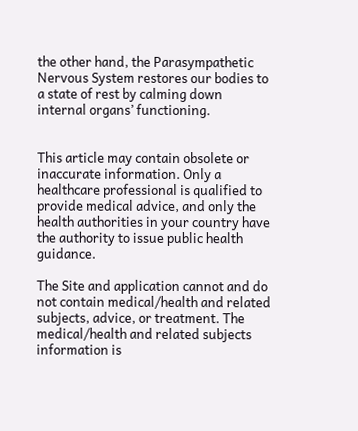the other hand, the Parasympathetic Nervous System restores our bodies to a state of rest by calming down internal organs’ functioning.


This article may contain obsolete or inaccurate information. Only a healthcare professional is qualified to provide medical advice, and only the health authorities in your country have the authority to issue public health guidance.

The Site and application cannot and do not contain medical/health and related subjects, advice, or treatment. The medical/health and related subjects information is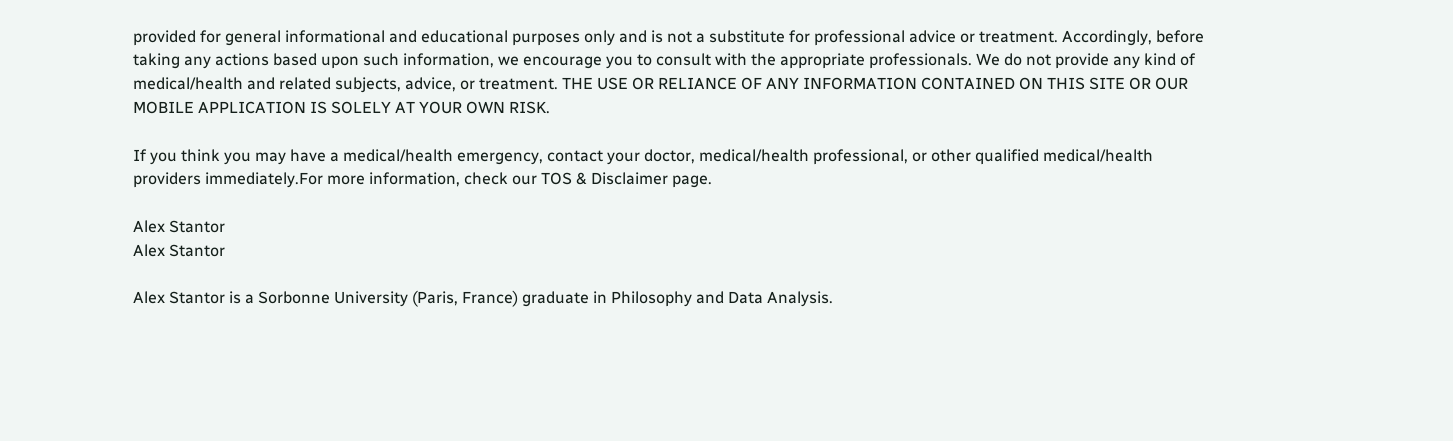provided for general informational and educational purposes only and is not a substitute for professional advice or treatment. Accordingly, before taking any actions based upon such information, we encourage you to consult with the appropriate professionals. We do not provide any kind of medical/health and related subjects, advice, or treatment. THE USE OR RELIANCE OF ANY INFORMATION CONTAINED ON THIS SITE OR OUR MOBILE APPLICATION IS SOLELY AT YOUR OWN RISK.

If you think you may have a medical/health emergency, contact your doctor, medical/health professional, or other qualified medical/health providers immediately.For more information, check our TOS & Disclaimer page.

Alex Stantor
Alex Stantor

Alex Stantor is a Sorbonne University (Paris, France) graduate in Philosophy and Data Analysis.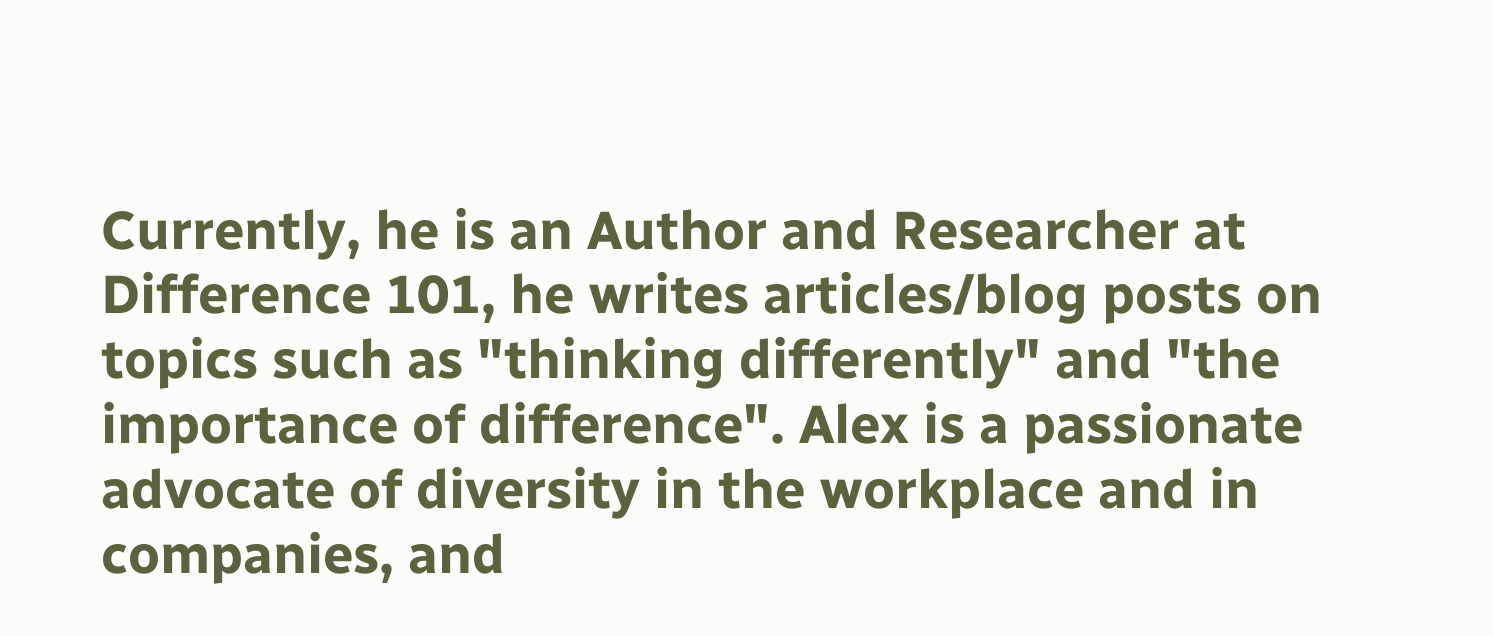Currently, he is an Author and Researcher at Difference 101, he writes articles/blog posts on topics such as "thinking differently" and "the importance of difference". Alex is a passionate advocate of diversity in the workplace and in companies, and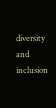diversity and inclusion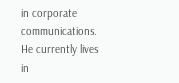in corporate communications. He currently lives in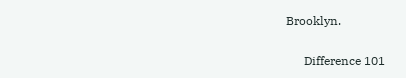Brooklyn.

      Difference 101